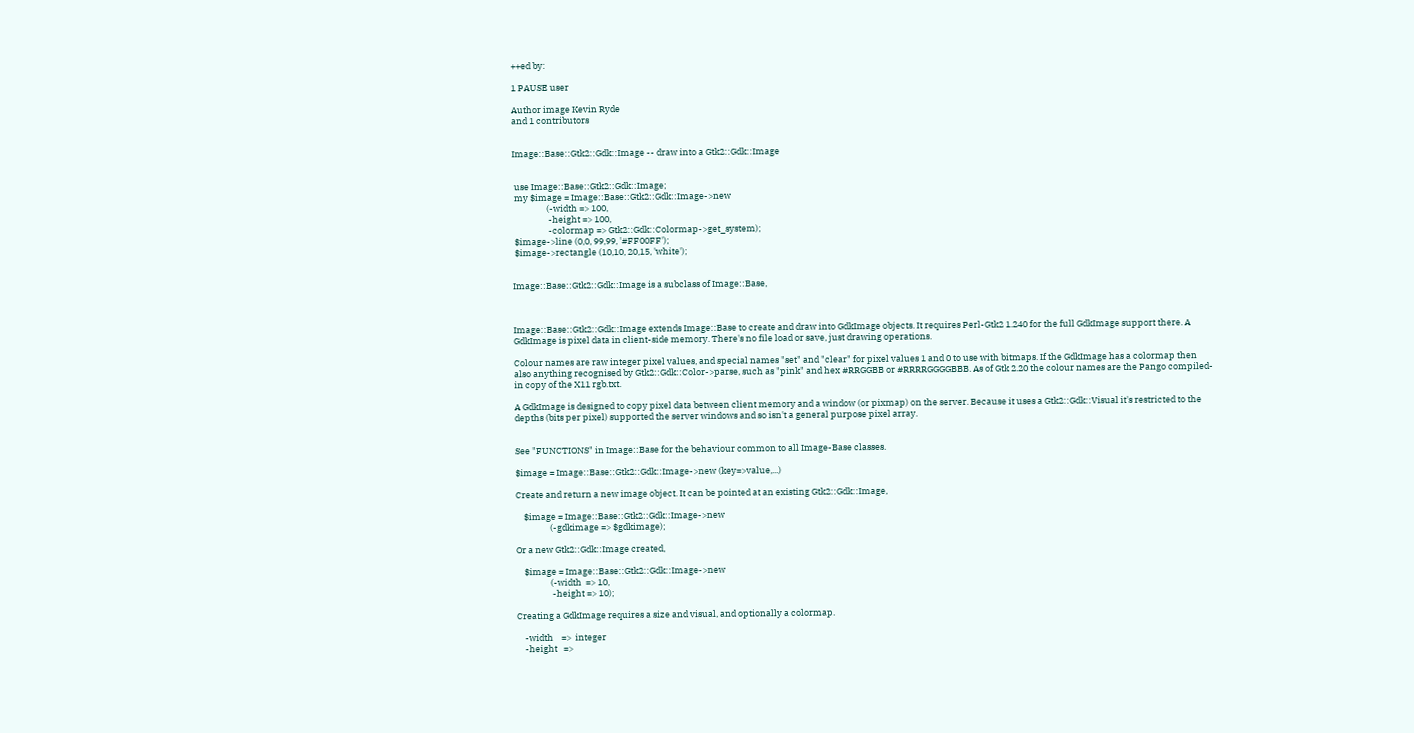++ed by:

1 PAUSE user

Author image Kevin Ryde
and 1 contributors


Image::Base::Gtk2::Gdk::Image -- draw into a Gtk2::Gdk::Image


 use Image::Base::Gtk2::Gdk::Image;
 my $image = Image::Base::Gtk2::Gdk::Image->new
                 (-width => 100,
                  -height => 100,
                  -colormap => Gtk2::Gdk::Colormap->get_system);
 $image->line (0,0, 99,99, '#FF00FF');
 $image->rectangle (10,10, 20,15, 'white');


Image::Base::Gtk2::Gdk::Image is a subclass of Image::Base,



Image::Base::Gtk2::Gdk::Image extends Image::Base to create and draw into GdkImage objects. It requires Perl-Gtk2 1.240 for the full GdkImage support there. A GdkImage is pixel data in client-side memory. There's no file load or save, just drawing operations.

Colour names are raw integer pixel values, and special names "set" and "clear" for pixel values 1 and 0 to use with bitmaps. If the GdkImage has a colormap then also anything recognised by Gtk2::Gdk::Color->parse, such as "pink" and hex #RRGGBB or #RRRRGGGGBBB. As of Gtk 2.20 the colour names are the Pango compiled-in copy of the X11 rgb.txt.

A GdkImage is designed to copy pixel data between client memory and a window (or pixmap) on the server. Because it uses a Gtk2::Gdk::Visual it's restricted to the depths (bits per pixel) supported the server windows and so isn't a general purpose pixel array.


See "FUNCTIONS" in Image::Base for the behaviour common to all Image-Base classes.

$image = Image::Base::Gtk2::Gdk::Image->new (key=>value,...)

Create and return a new image object. It can be pointed at an existing Gtk2::Gdk::Image,

    $image = Image::Base::Gtk2::Gdk::Image->new
                 (-gdkimage => $gdkimage);

Or a new Gtk2::Gdk::Image created,

    $image = Image::Base::Gtk2::Gdk::Image->new
                 (-width  => 10,
                  -height => 10);

Creating a GdkImage requires a size and visual, and optionally a colormap.

    -width    =>  integer
    -height   =>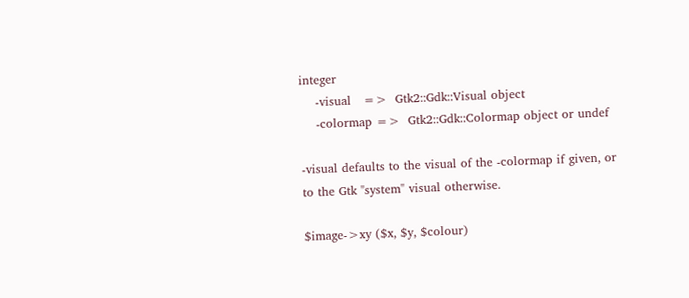integer
    -visual   =>  Gtk2::Gdk::Visual object
    -colormap =>  Gtk2::Gdk::Colormap object or undef

-visual defaults to the visual of the -colormap if given, or to the Gtk "system" visual otherwise.

$image->xy ($x, $y, $colour)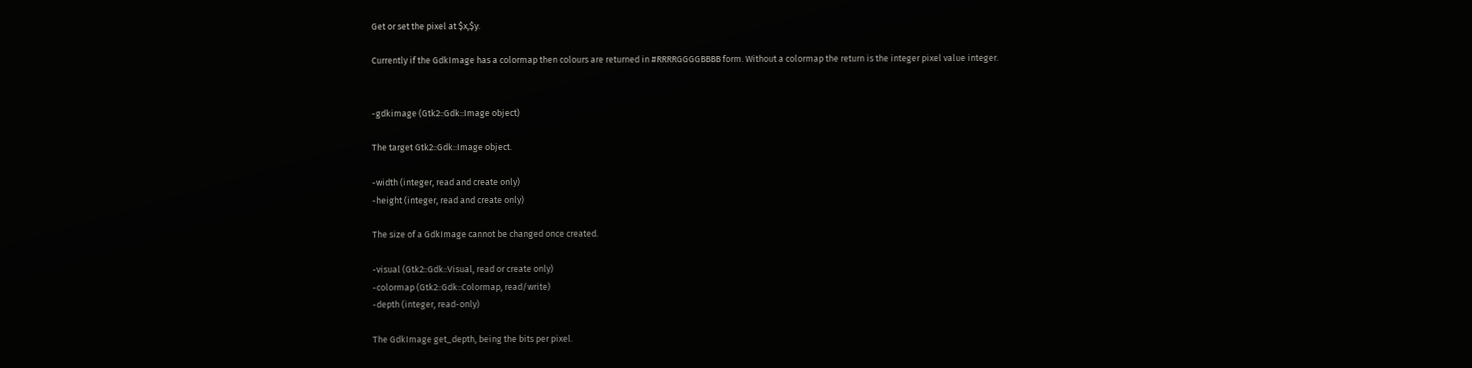Get or set the pixel at $x,$y.

Currently if the GdkImage has a colormap then colours are returned in #RRRRGGGGBBBB form. Without a colormap the return is the integer pixel value integer.


-gdkimage (Gtk2::Gdk::Image object)

The target Gtk2::Gdk::Image object.

-width (integer, read and create only)
-height (integer, read and create only)

The size of a GdkImage cannot be changed once created.

-visual (Gtk2::Gdk::Visual, read or create only)
-colormap (Gtk2::Gdk::Colormap, read/write)
-depth (integer, read-only)

The GdkImage get_depth, being the bits per pixel.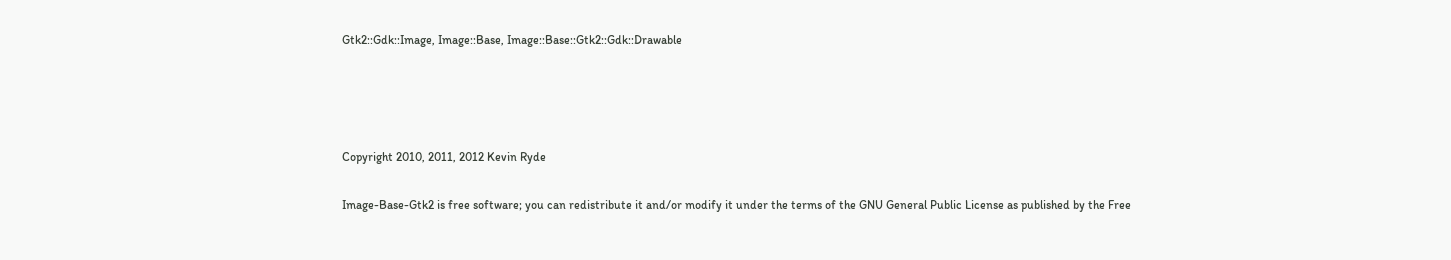Gtk2::Gdk::Image, Image::Base, Image::Base::Gtk2::Gdk::Drawable




Copyright 2010, 2011, 2012 Kevin Ryde

Image-Base-Gtk2 is free software; you can redistribute it and/or modify it under the terms of the GNU General Public License as published by the Free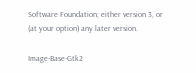Software Foundation; either version 3, or (at your option) any later version.

Image-Base-Gtk2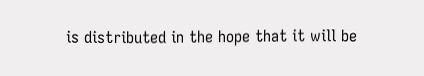is distributed in the hope that it will be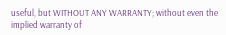useful, but WITHOUT ANY WARRANTY; without even the implied warranty of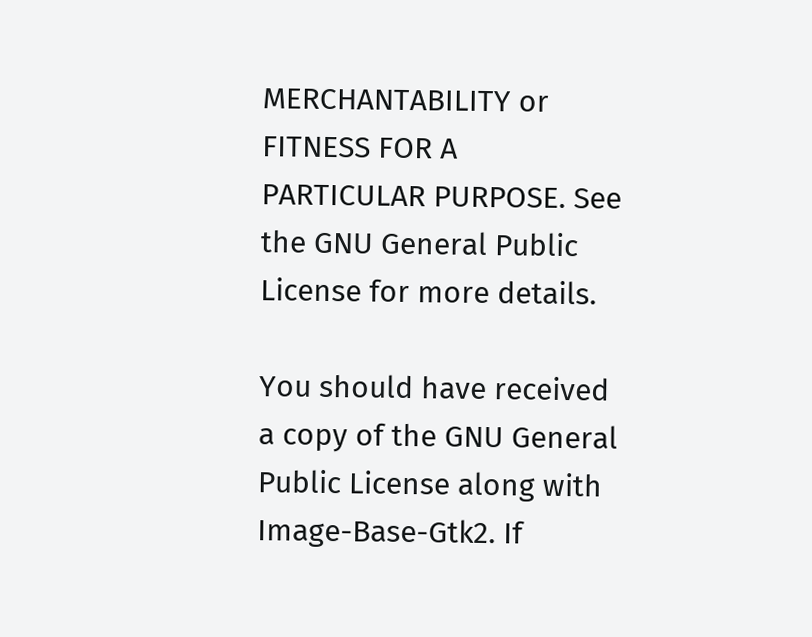MERCHANTABILITY or FITNESS FOR A PARTICULAR PURPOSE. See the GNU General Public License for more details.

You should have received a copy of the GNU General Public License along with Image-Base-Gtk2. If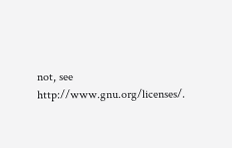not, see http://www.gnu.org/licenses/.